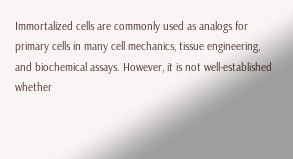Immortalized cells are commonly used as analogs for primary cells in many cell mechanics, tissue engineering, and biochemical assays. However, it is not well-established whether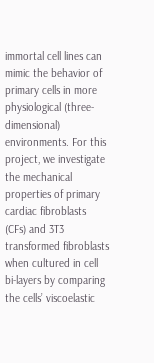immortal cell lines can mimic the behavior of primary cells in more physiological (three-dimensional) environments. For this project, we investigate the mechanical properties of primary cardiac fibroblasts (CFs) and 3T3 transformed fibroblasts when cultured in cell bi-layers by comparing the cells’ viscoelastic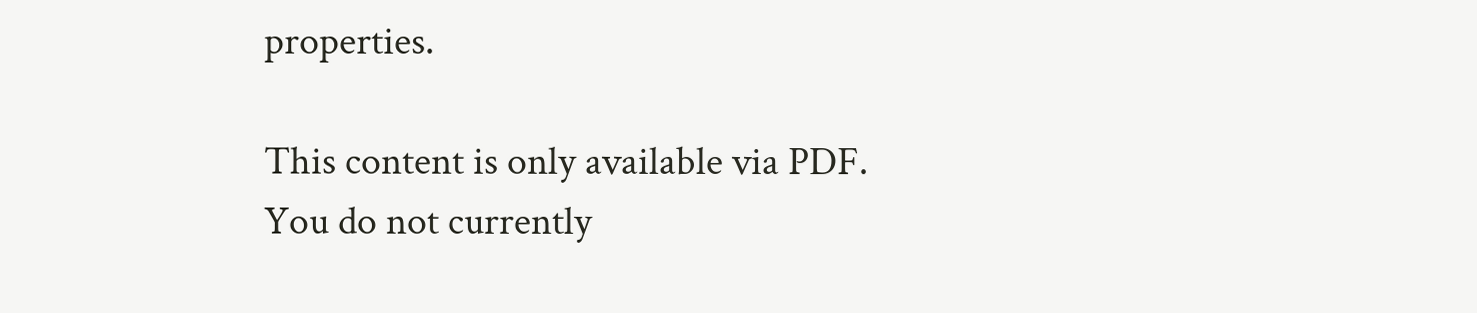properties.

This content is only available via PDF.
You do not currently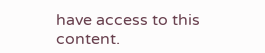have access to this content.